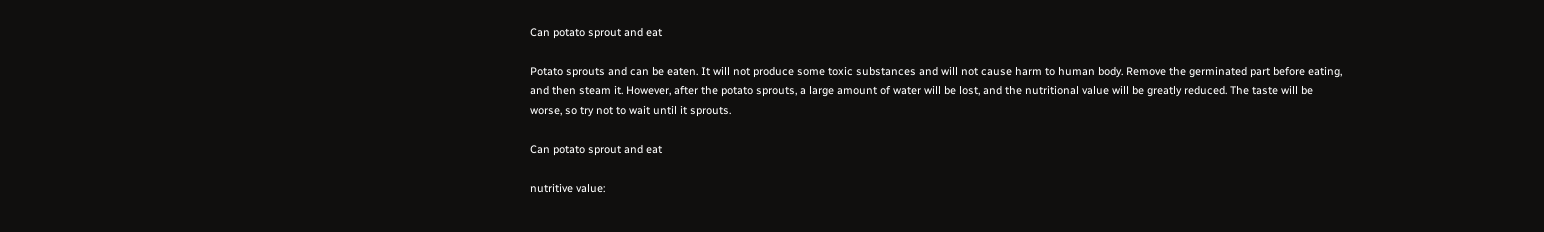Can potato sprout and eat

Potato sprouts and can be eaten. It will not produce some toxic substances and will not cause harm to human body. Remove the germinated part before eating, and then steam it. However, after the potato sprouts, a large amount of water will be lost, and the nutritional value will be greatly reduced. The taste will be worse, so try not to wait until it sprouts.

Can potato sprout and eat

nutritive value: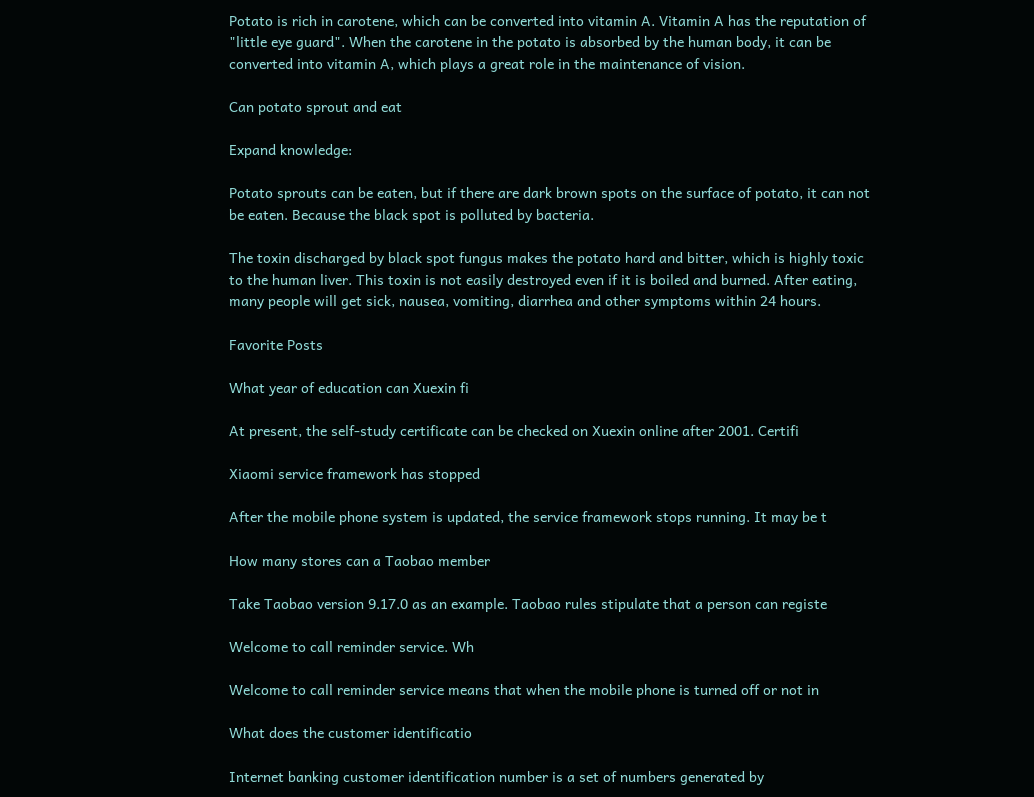Potato is rich in carotene, which can be converted into vitamin A. Vitamin A has the reputation of "little eye guard". When the carotene in the potato is absorbed by the human body, it can be converted into vitamin A, which plays a great role in the maintenance of vision.

Can potato sprout and eat

Expand knowledge:

Potato sprouts can be eaten, but if there are dark brown spots on the surface of potato, it can not be eaten. Because the black spot is polluted by bacteria.

The toxin discharged by black spot fungus makes the potato hard and bitter, which is highly toxic to the human liver. This toxin is not easily destroyed even if it is boiled and burned. After eating, many people will get sick, nausea, vomiting, diarrhea and other symptoms within 24 hours.

Favorite Posts

What year of education can Xuexin fi

At present, the self-study certificate can be checked on Xuexin online after 2001. Certifi

Xiaomi service framework has stopped

After the mobile phone system is updated, the service framework stops running. It may be t

How many stores can a Taobao member

Take Taobao version 9.17.0 as an example. Taobao rules stipulate that a person can registe

Welcome to call reminder service. Wh

Welcome to call reminder service means that when the mobile phone is turned off or not in

What does the customer identificatio

Internet banking customer identification number is a set of numbers generated by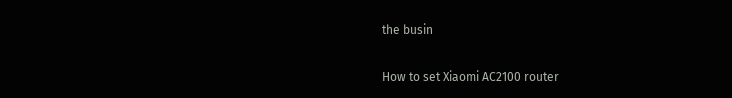the busin

How to set Xiaomi AC2100 router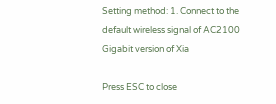Setting method: 1. Connect to the default wireless signal of AC2100 Gigabit version of Xia

Press ESC to close